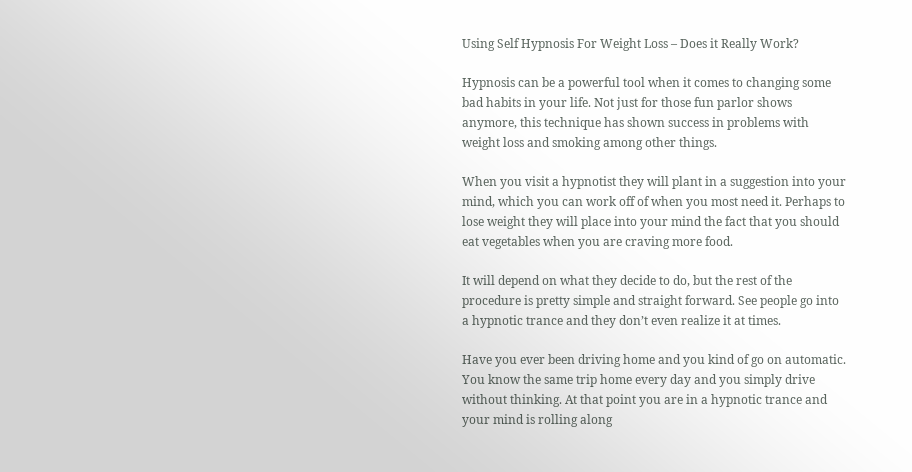Using Self Hypnosis For Weight Loss – Does it Really Work?

Hypnosis can be a powerful tool when it comes to changing some bad habits in your life. Not just for those fun parlor shows anymore, this technique has shown success in problems with weight loss and smoking among other things.

When you visit a hypnotist they will plant in a suggestion into your mind, which you can work off of when you most need it. Perhaps to lose weight they will place into your mind the fact that you should eat vegetables when you are craving more food.

It will depend on what they decide to do, but the rest of the procedure is pretty simple and straight forward. See people go into a hypnotic trance and they don’t even realize it at times.

Have you ever been driving home and you kind of go on automatic. You know the same trip home every day and you simply drive without thinking. At that point you are in a hypnotic trance and your mind is rolling along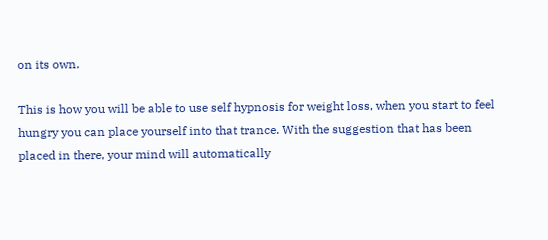on its own.

This is how you will be able to use self hypnosis for weight loss, when you start to feel hungry you can place yourself into that trance. With the suggestion that has been placed in there, your mind will automatically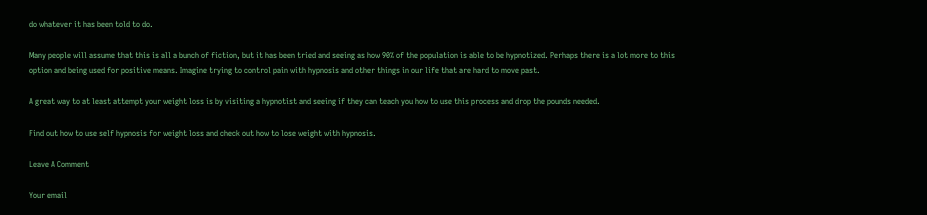do whatever it has been told to do.

Many people will assume that this is all a bunch of fiction, but it has been tried and seeing as how 90% of the population is able to be hypnotized. Perhaps there is a lot more to this option and being used for positive means. Imagine trying to control pain with hypnosis and other things in our life that are hard to move past.

A great way to at least attempt your weight loss is by visiting a hypnotist and seeing if they can teach you how to use this process and drop the pounds needed.

Find out how to use self hypnosis for weight loss and check out how to lose weight with hypnosis.

Leave A Comment

Your email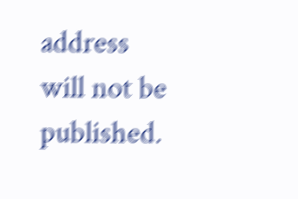address will not be published.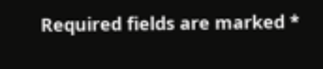Required fields are marked *